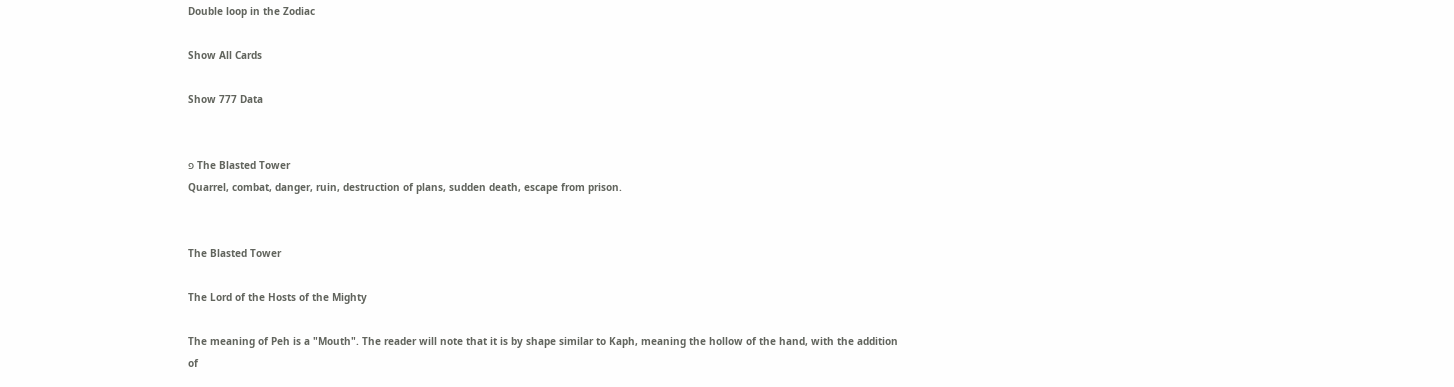Double loop in the Zodiac

Show All Cards

Show 777 Data


פ The Blasted Tower
Quarrel, combat, danger, ruin, destruction of plans, sudden death, escape from prison.


The Blasted Tower

The Lord of the Hosts of the Mighty

The meaning of Peh is a "Mouth". The reader will note that it is by shape similar to Kaph, meaning the hollow of the hand, with the addition of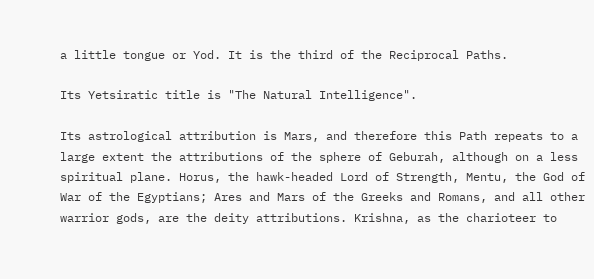a little tongue or Yod. It is the third of the Reciprocal Paths.

Its Yetsiratic title is "The Natural Intelligence".

Its astrological attribution is Mars, and therefore this Path repeats to a large extent the attributions of the sphere of Geburah, although on a less spiritual plane. Horus, the hawk-headed Lord of Strength, Mentu, the God of War of the Egyptians; Ares and Mars of the Greeks and Romans, and all other warrior gods, are the deity attributions. Krishna, as the charioteer to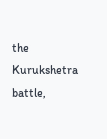the Kurukshetra battle,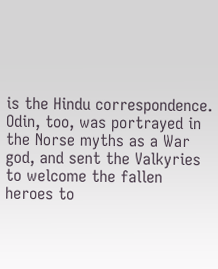is the Hindu correspondence. Odin, too, was portrayed in the Norse myths as a War god, and sent the Valkyries to welcome the fallen heroes to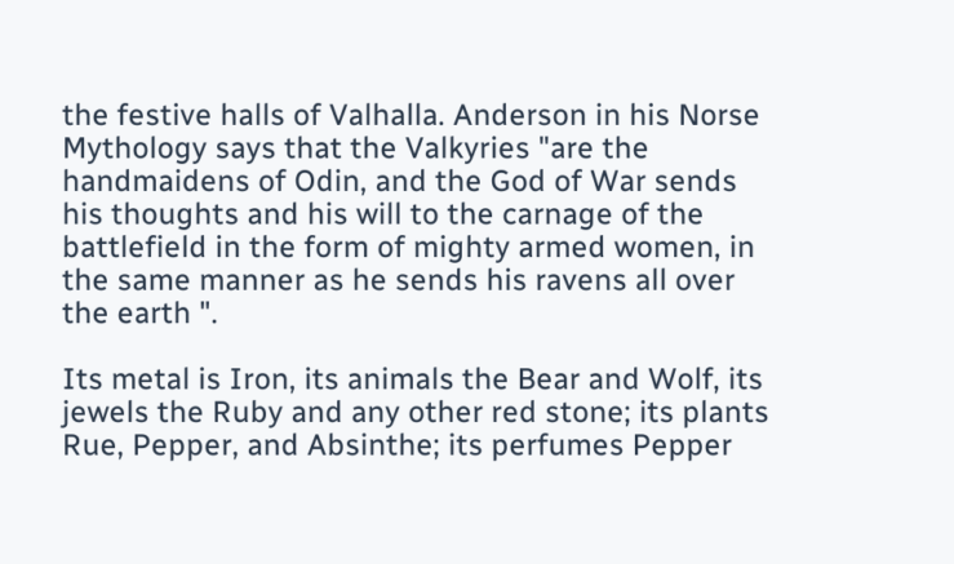the festive halls of Valhalla. Anderson in his Norse Mythology says that the Valkyries "are the handmaidens of Odin, and the God of War sends his thoughts and his will to the carnage of the battlefield in the form of mighty armed women, in the same manner as he sends his ravens all over the earth ".

Its metal is Iron, its animals the Bear and Wolf, its jewels the Ruby and any other red stone; its plants Rue, Pepper, and Absinthe; its perfumes Pepper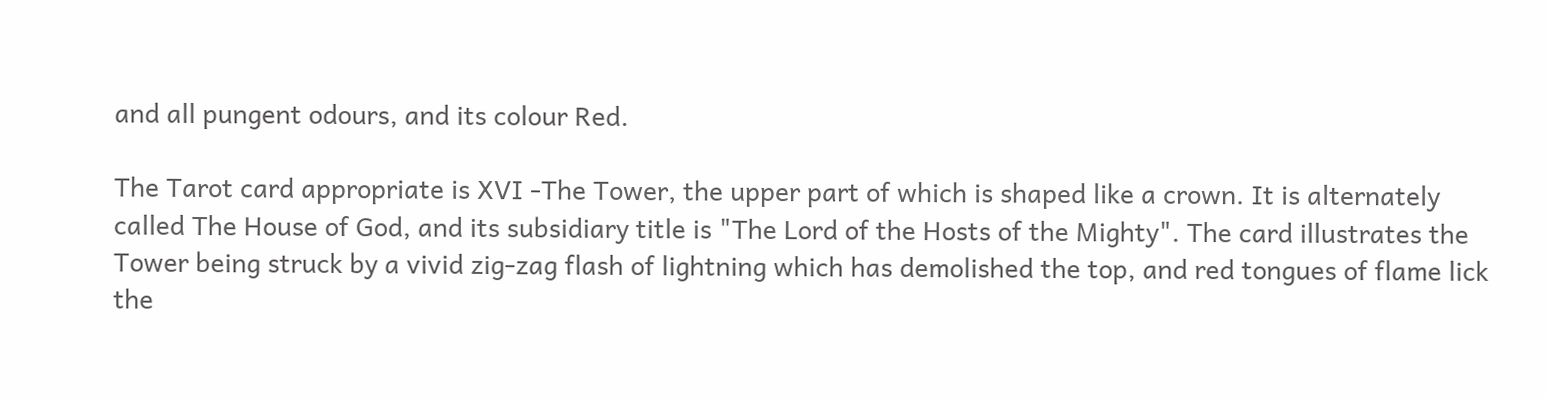and all pungent odours, and its colour Red.

The Tarot card appropriate is XVI -The Tower, the upper part of which is shaped like a crown. It is alternately called The House of God, and its subsidiary title is "The Lord of the Hosts of the Mighty". The card illustrates the Tower being struck by a vivid zig-zag flash of lightning which has demolished the top, and red tongues of flame lick the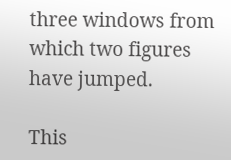three windows from which two figures have jumped.

This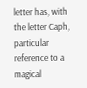letter has, with the letter Caph, particular reference to a magical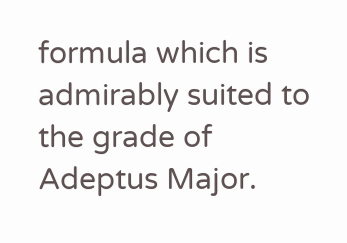formula which is admirably suited to the grade of Adeptus Major.